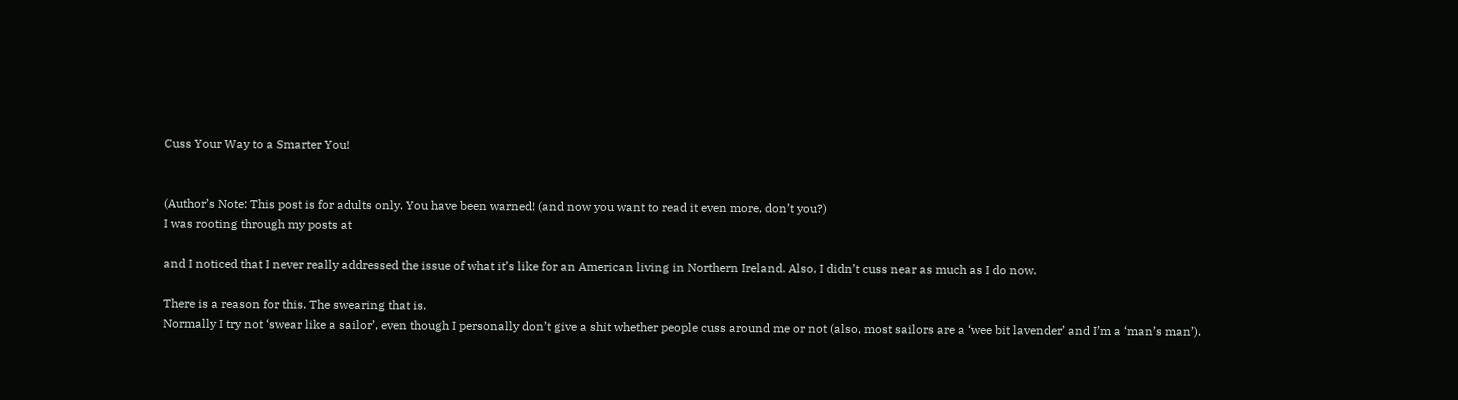Cuss Your Way to a Smarter You!


(Author’s Note: This post is for adults only. You have been warned! (and now you want to read it even more, don’t you?)
I was rooting through my posts at

and I noticed that I never really addressed the issue of what it’s like for an American living in Northern Ireland. Also, I didn’t cuss near as much as I do now.

There is a reason for this. The swearing that is.
Normally I try not ‘swear like a sailor’, even though I personally don’t give a shit whether people cuss around me or not (also, most sailors are a ‘wee bit lavender’ and I’m a ‘man’s man’).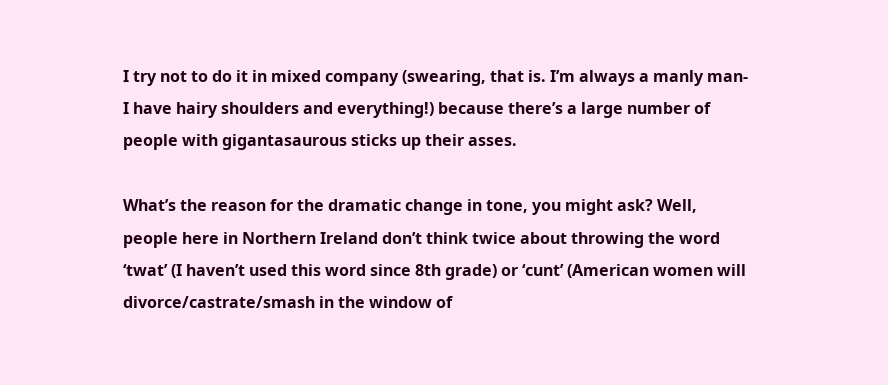I try not to do it in mixed company (swearing, that is. I’m always a manly man- I have hairy shoulders and everything!) because there’s a large number of people with gigantasaurous sticks up their asses.

What’s the reason for the dramatic change in tone, you might ask? Well, people here in Northern Ireland don’t think twice about throwing the word ‘twat’ (I haven’t used this word since 8th grade) or ‘cunt’ (American women will divorce/castrate/smash in the window of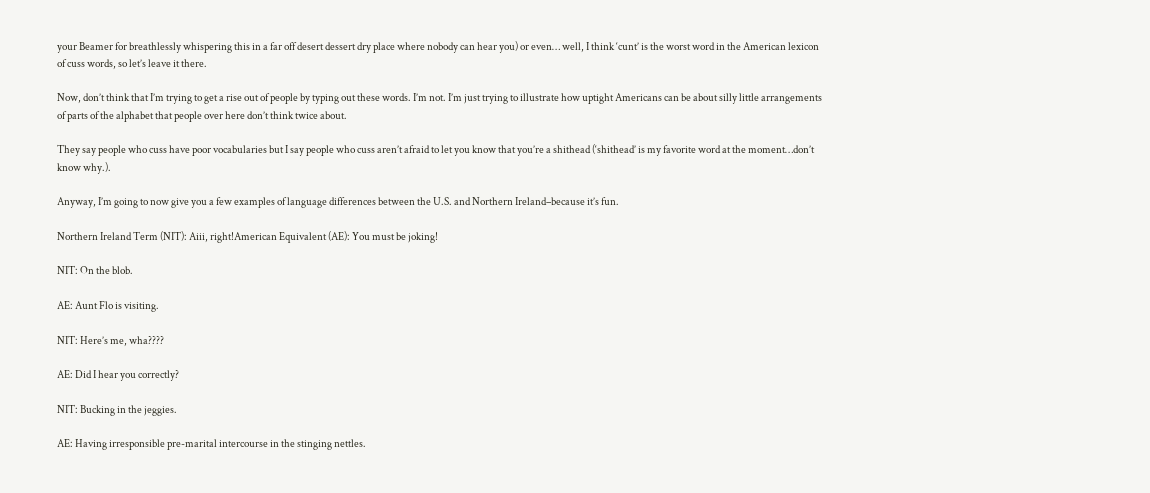your Beamer for breathlessly whispering this in a far off desert dessert dry place where nobody can hear you) or even… well, I think ‘cunt’ is the worst word in the American lexicon of cuss words, so let’s leave it there.

Now, don’t think that I’m trying to get a rise out of people by typing out these words. I’m not. I’m just trying to illustrate how uptight Americans can be about silly little arrangements of parts of the alphabet that people over here don’t think twice about.

They say people who cuss have poor vocabularies but I say people who cuss aren’t afraid to let you know that you’re a shithead (‘shithead’ is my favorite word at the moment…don’t know why.).

Anyway, I’m going to now give you a few examples of language differences between the U.S. and Northern Ireland–because it’s fun.

Northern Ireland Term (NIT): Aiii, right!American Equivalent (AE): You must be joking!

NIT: On the blob.

AE: Aunt Flo is visiting.

NIT: Here’s me, wha????

AE: Did I hear you correctly?

NIT: Bucking in the jeggies.

AE: Having irresponsible pre-marital intercourse in the stinging nettles.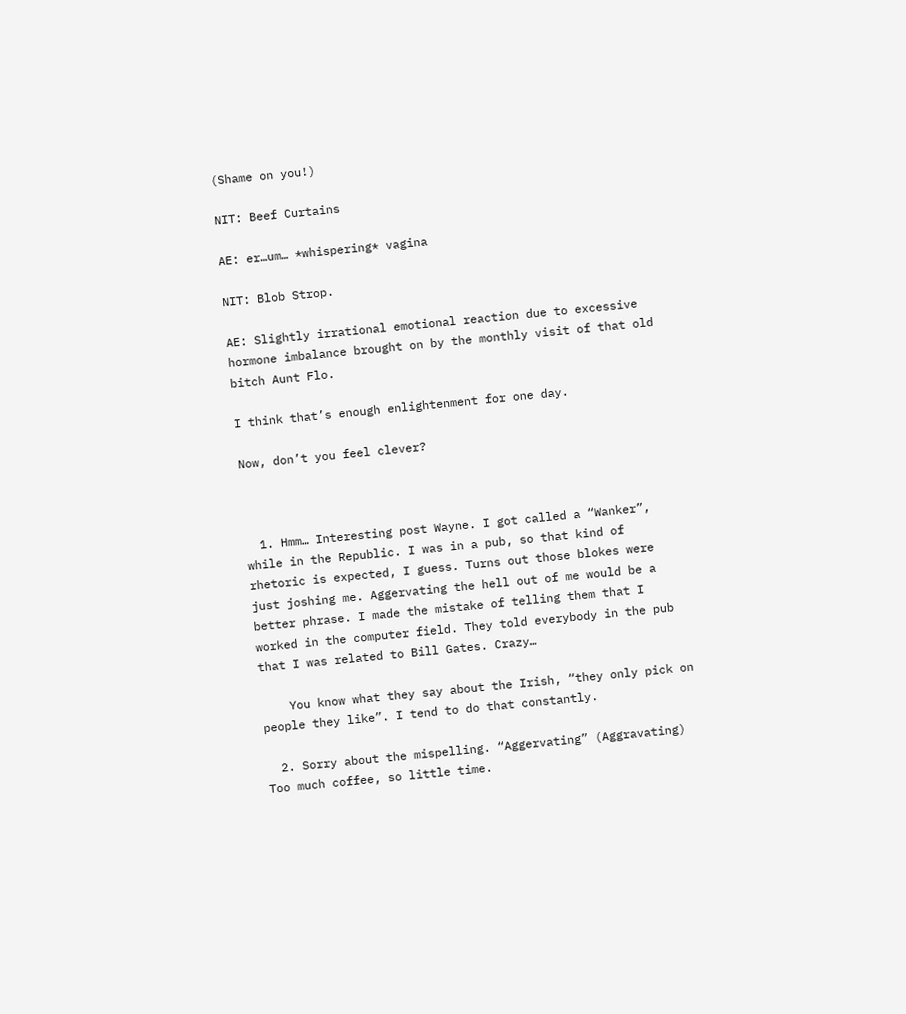(Shame on you!)

NIT: Beef Curtains

AE: er…um… *whispering* vagina

NIT: Blob Strop.

AE: Slightly irrational emotional reaction due to excessive hormone imbalance brought on by the monthly visit of that old bitch Aunt Flo.

I think that’s enough enlightenment for one day.

Now, don’t you feel clever?



  1. Hmm… Interesting post Wayne. I got called a “Wanker”, while in the Republic. I was in a pub, so that kind of rhetoric is expected, I guess. Turns out those blokes were just joshing me. Aggervating the hell out of me would be a better phrase. I made the mistake of telling them that I worked in the computer field. They told everybody in the pub that I was related to Bill Gates. Crazy…

    You know what they say about the Irish, “they only pick on people they like”. I tend to do that constantly.

  2. Sorry about the mispelling. “Aggervating” (Aggravating) Too much coffee, so little time.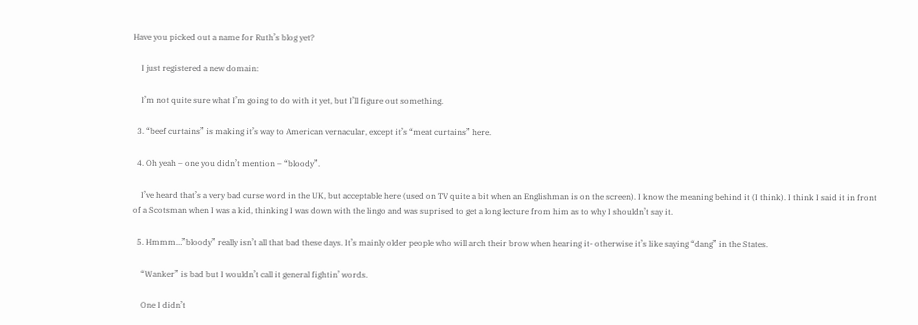Have you picked out a name for Ruth’s blog yet?

    I just registered a new domain:

    I’m not quite sure what I’m going to do with it yet, but I’ll figure out something.

  3. “beef curtains” is making it’s way to American vernacular, except it’s “meat curtains” here.

  4. Oh yeah – one you didn’t mention – “bloody”.

    I’ve heard that’s a very bad curse word in the UK, but acceptable here (used on TV quite a bit when an Englishman is on the screen). I know the meaning behind it (I think). I think I said it in front of a Scotsman when I was a kid, thinking I was down with the lingo and was suprised to get a long lecture from him as to why I shouldn’t say it.

  5. Hmmm…”bloody” really isn’t all that bad these days. It’s mainly older people who will arch their brow when hearing it- otherwise it’s like saying “dang” in the States.

    “Wanker” is bad but I wouldn’t call it general fightin’ words.

    One I didn’t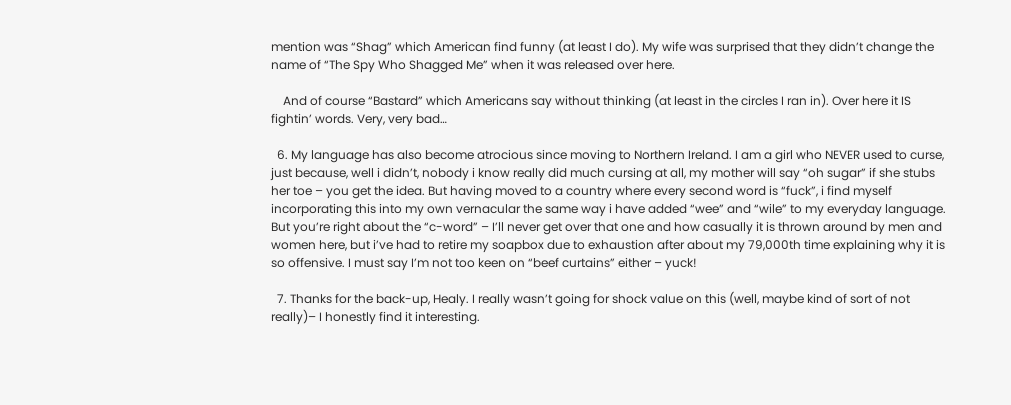mention was “Shag” which American find funny (at least I do). My wife was surprised that they didn’t change the name of “The Spy Who Shagged Me” when it was released over here.

    And of course “Bastard” which Americans say without thinking (at least in the circles I ran in). Over here it IS fightin’ words. Very, very bad…

  6. My language has also become atrocious since moving to Northern Ireland. I am a girl who NEVER used to curse, just because, well i didn’t, nobody i know really did much cursing at all, my mother will say “oh sugar” if she stubs her toe – you get the idea. But having moved to a country where every second word is “fuck”, i find myself incorporating this into my own vernacular the same way i have added “wee” and “wile” to my everyday language. But you’re right about the “c-word” – I’ll never get over that one and how casually it is thrown around by men and women here, but i’ve had to retire my soapbox due to exhaustion after about my 79,000th time explaining why it is so offensive. I must say I’m not too keen on “beef curtains” either – yuck!

  7. Thanks for the back-up, Healy. I really wasn’t going for shock value on this (well, maybe kind of sort of not really)– I honestly find it interesting.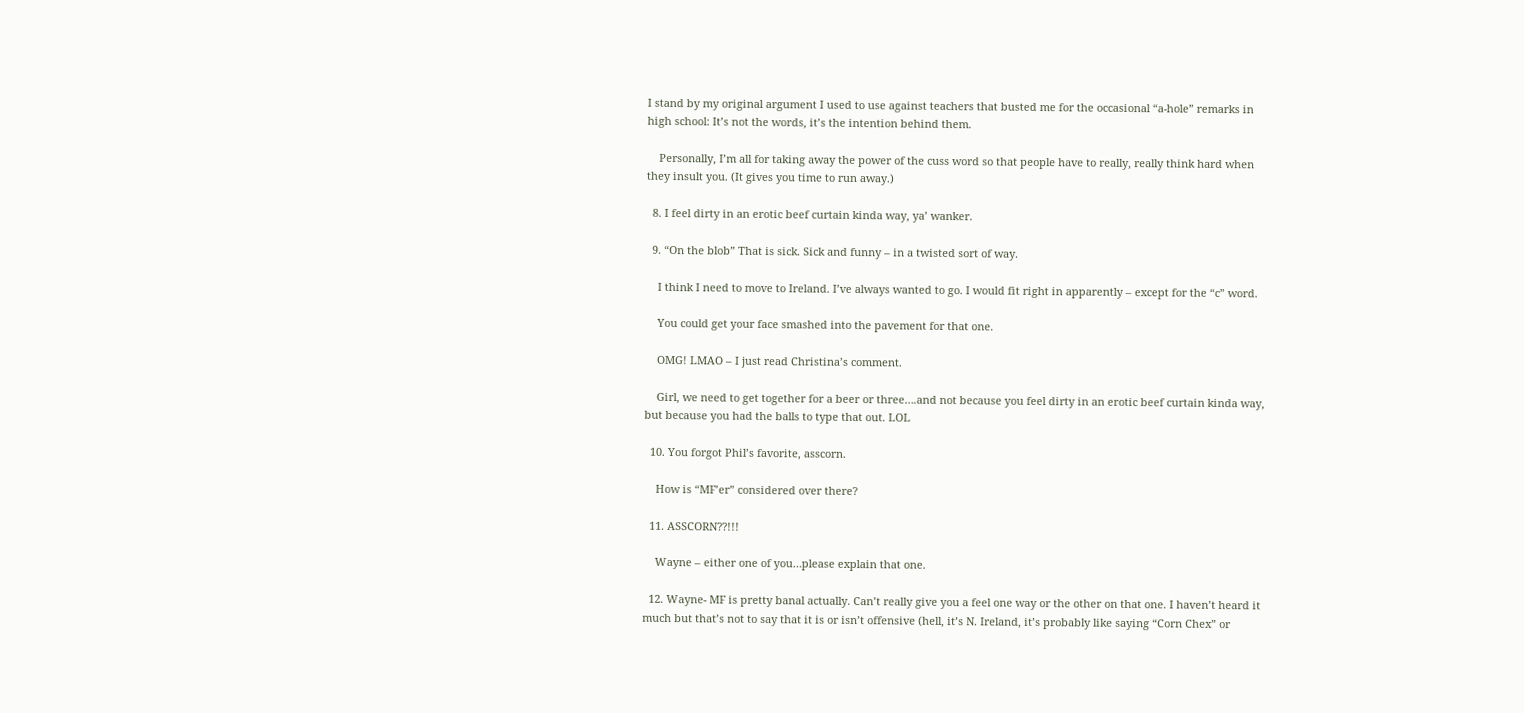I stand by my original argument I used to use against teachers that busted me for the occasional “a-hole” remarks in high school: It’s not the words, it’s the intention behind them.

    Personally, I’m all for taking away the power of the cuss word so that people have to really, really think hard when they insult you. (It gives you time to run away.)

  8. I feel dirty in an erotic beef curtain kinda way, ya’ wanker.

  9. “On the blob” That is sick. Sick and funny – in a twisted sort of way.

    I think I need to move to Ireland. I’ve always wanted to go. I would fit right in apparently – except for the “c” word.

    You could get your face smashed into the pavement for that one.

    OMG! LMAO – I just read Christina’s comment.

    Girl, we need to get together for a beer or three….and not because you feel dirty in an erotic beef curtain kinda way, but because you had the balls to type that out. LOL

  10. You forgot Phil’s favorite, asscorn.

    How is “MF’er” considered over there?

  11. ASSCORN??!!!

    Wayne – either one of you…please explain that one.

  12. Wayne- MF is pretty banal actually. Can’t really give you a feel one way or the other on that one. I haven’t heard it much but that’s not to say that it is or isn’t offensive (hell, it’s N. Ireland, it’s probably like saying “Corn Chex” or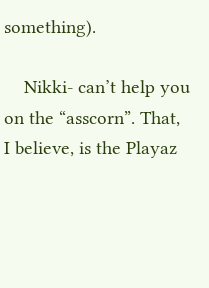something).

    Nikki- can’t help you on the “asscorn”. That, I believe, is the Playaz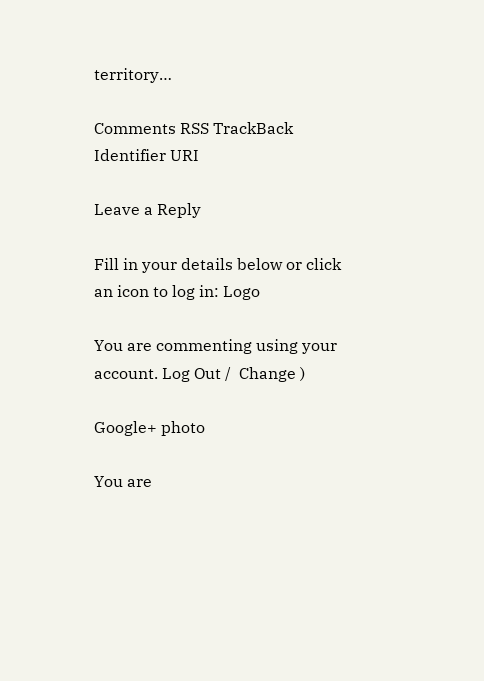territory…

Comments RSS TrackBack Identifier URI

Leave a Reply

Fill in your details below or click an icon to log in: Logo

You are commenting using your account. Log Out /  Change )

Google+ photo

You are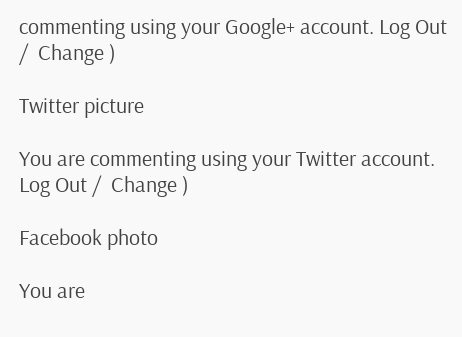commenting using your Google+ account. Log Out /  Change )

Twitter picture

You are commenting using your Twitter account. Log Out /  Change )

Facebook photo

You are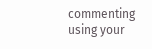commenting using your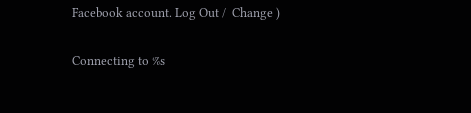Facebook account. Log Out /  Change )


Connecting to %s